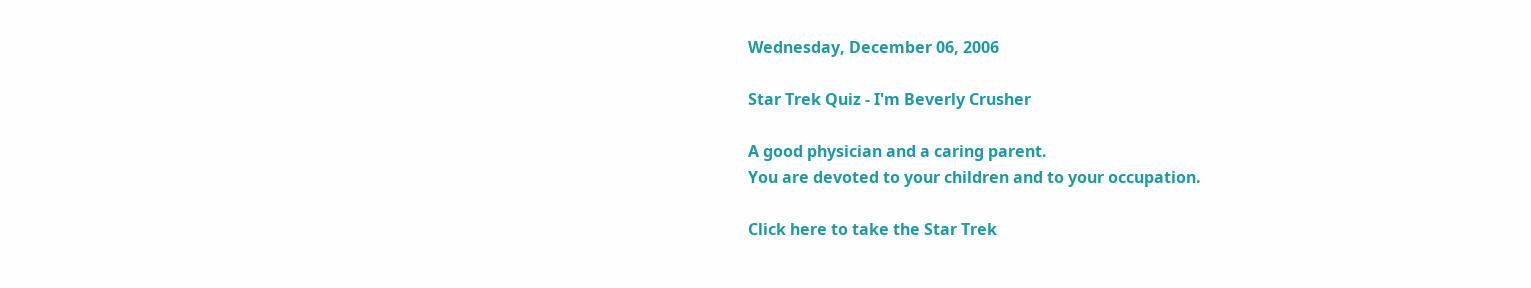Wednesday, December 06, 2006

Star Trek Quiz - I'm Beverly Crusher

A good physician and a caring parent.
You are devoted to your children and to your occupation.

Click here to take the Star Trek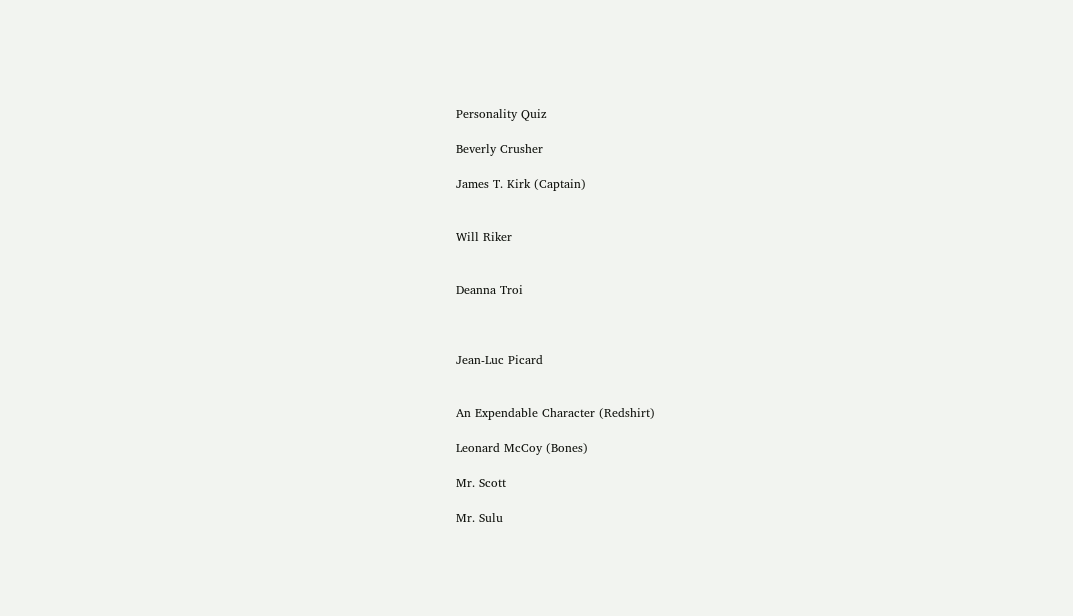Personality Quiz

Beverly Crusher

James T. Kirk (Captain)


Will Riker


Deanna Troi



Jean-Luc Picard


An Expendable Character (Redshirt)

Leonard McCoy (Bones)

Mr. Scott

Mr. Sulu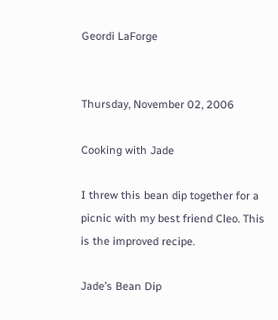Geordi LaForge


Thursday, November 02, 2006

Cooking with Jade

I threw this bean dip together for a picnic with my best friend Cleo. This is the improved recipe.

Jade’s Bean Dip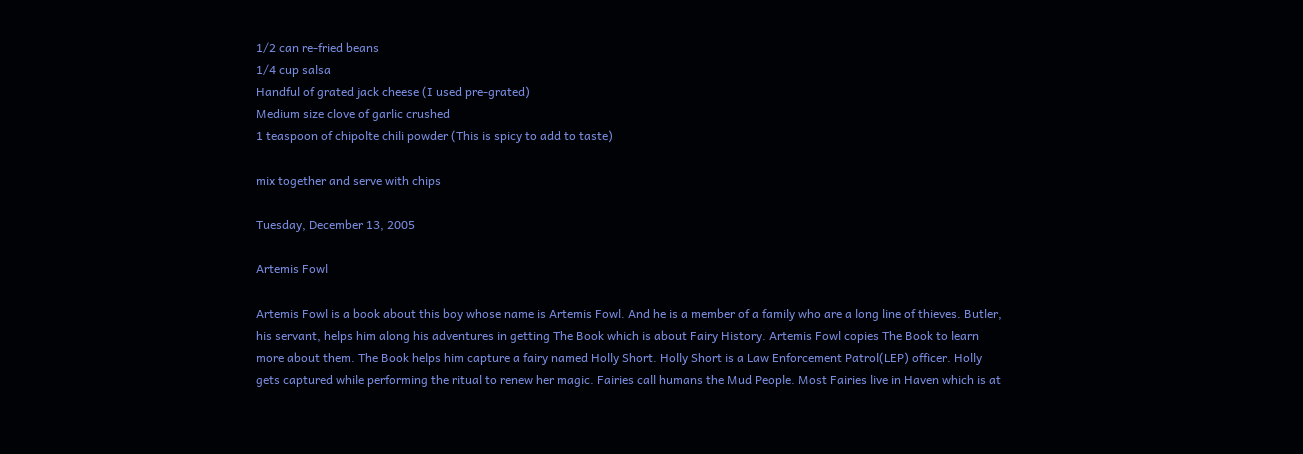1/2 can re-fried beans
1/4 cup salsa
Handful of grated jack cheese (I used pre-grated)
Medium size clove of garlic crushed
1 teaspoon of chipolte chili powder (This is spicy to add to taste)

mix together and serve with chips

Tuesday, December 13, 2005

Artemis Fowl

Artemis Fowl is a book about this boy whose name is Artemis Fowl. And he is a member of a family who are a long line of thieves. Butler, his servant, helps him along his adventures in getting The Book which is about Fairy History. Artemis Fowl copies The Book to learn more about them. The Book helps him capture a fairy named Holly Short. Holly Short is a Law Enforcement Patrol(LEP) officer. Holly gets captured while performing the ritual to renew her magic. Fairies call humans the Mud People. Most Fairies live in Haven which is at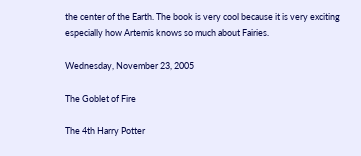the center of the Earth. The book is very cool because it is very exciting especially how Artemis knows so much about Fairies.

Wednesday, November 23, 2005

The Goblet of Fire

The 4th Harry Potter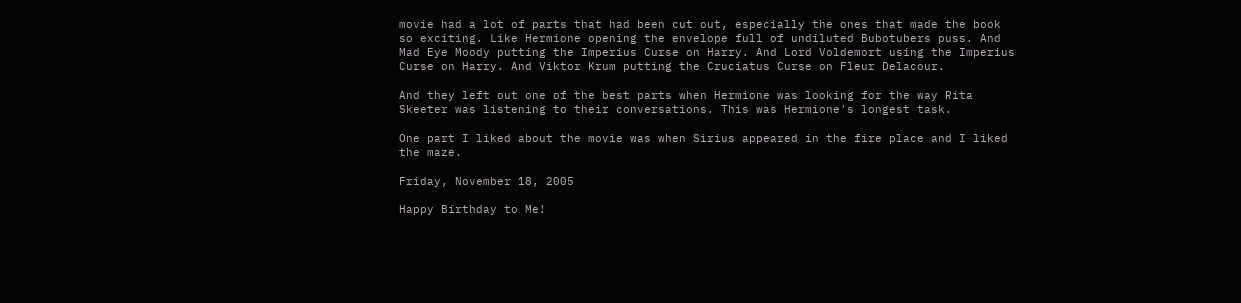movie had a lot of parts that had been cut out, especially the ones that made the book so exciting. Like Hermione opening the envelope full of undiluted Bubotubers puss. And Mad Eye Moody putting the Imperius Curse on Harry. And Lord Voldemort using the Imperius Curse on Harry. And Viktor Krum putting the Cruciatus Curse on Fleur Delacour.

And they left out one of the best parts when Hermione was looking for the way Rita Skeeter was listening to their conversations. This was Hermione's longest task.

One part I liked about the movie was when Sirius appeared in the fire place and I liked the maze.

Friday, November 18, 2005

Happy Birthday to Me!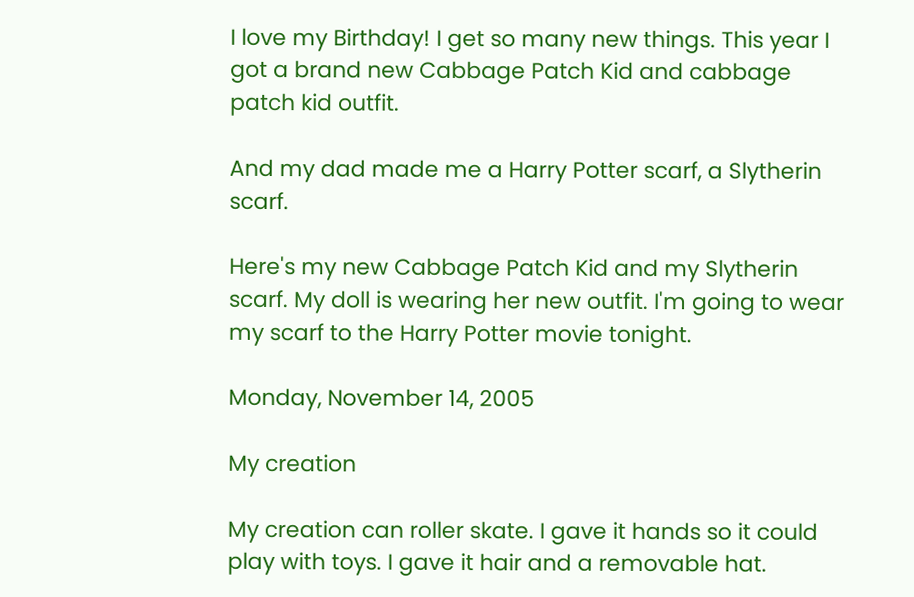I love my Birthday! I get so many new things. This year I got a brand new Cabbage Patch Kid and cabbage patch kid outfit.

And my dad made me a Harry Potter scarf, a Slytherin scarf.

Here's my new Cabbage Patch Kid and my Slytherin scarf. My doll is wearing her new outfit. I'm going to wear my scarf to the Harry Potter movie tonight.

Monday, November 14, 2005

My creation

My creation can roller skate. I gave it hands so it could play with toys. I gave it hair and a removable hat.